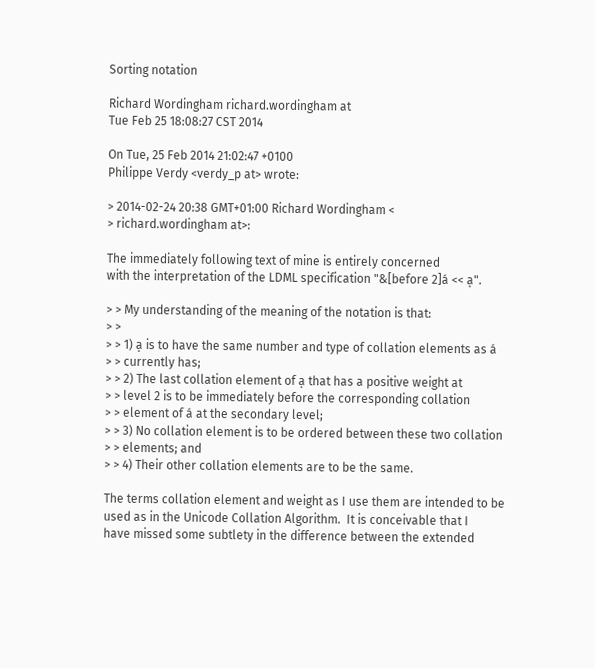Sorting notation

Richard Wordingham richard.wordingham at
Tue Feb 25 18:08:27 CST 2014

On Tue, 25 Feb 2014 21:02:47 +0100
Philippe Verdy <verdy_p at> wrote:

> 2014-02-24 20:38 GMT+01:00 Richard Wordingham <
> richard.wordingham at>:

The immediately following text of mine is entirely concerned
with the interpretation of the LDML specification "&[before 2]á << ạ".

> > My understanding of the meaning of the notation is that:
> >
> > 1) ạ is to have the same number and type of collation elements as á
> > currently has;
> > 2) The last collation element of ạ that has a positive weight at
> > level 2 is to be immediately before the corresponding collation
> > element of á at the secondary level;
> > 3) No collation element is to be ordered between these two collation
> > elements; and
> > 4) Their other collation elements are to be the same.

The terms collation element and weight as I use them are intended to be
used as in the Unicode Collation Algorithm.  It is conceivable that I
have missed some subtlety in the difference between the extended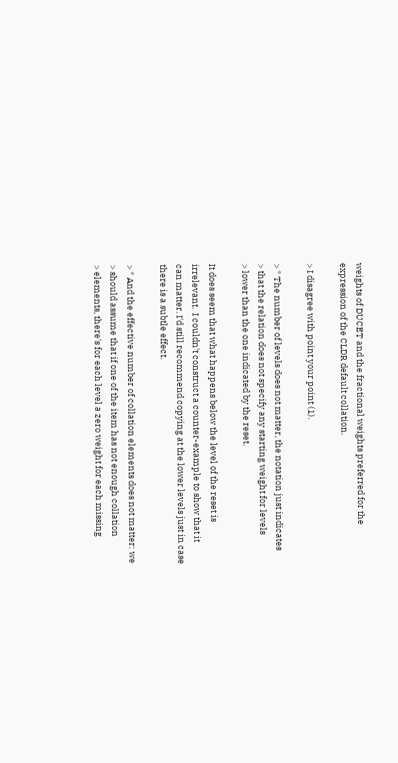weights of DUCET and the fractional weights preferred for the
expression of the CLDR default collation.

> I disagree with point your point (1).

> * The number of levels does not matter, the notation just indicates
> that the relation does not specify any starting weight for levels
> lower than the one indicated by the reset.

It does seem that what happens below the level of the reset is
irrelevant.  I couldn't construct a counter-example to show that it
can matter. I'd still recommend copying at the lower levels just in case
there is a subtle effect.

> * And the effective number of collation elements does not matter: we
> should assume that if one of the item has not enough collation
> elements, there's for each level a zero weight for each missing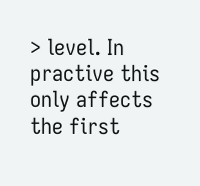> level. In practive this only affects the first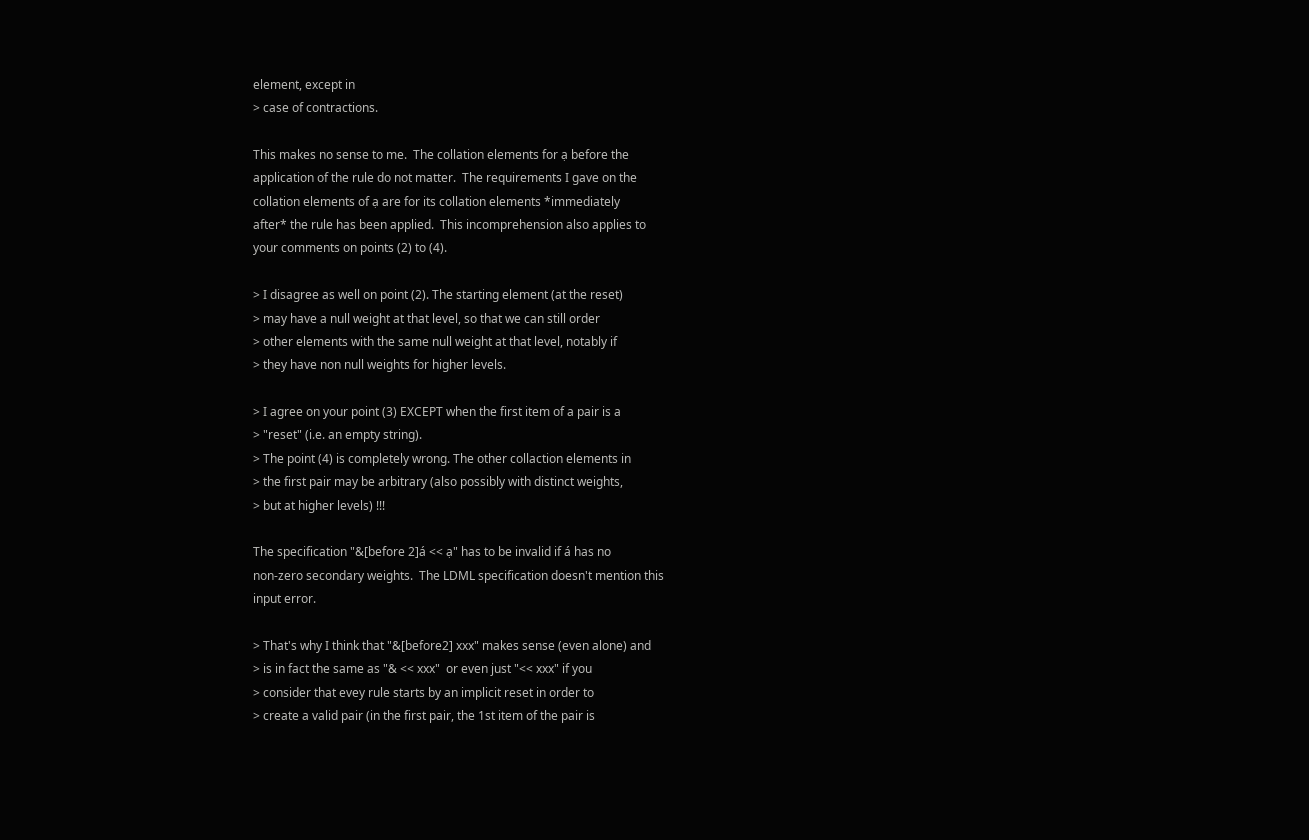element, except in
> case of contractions.

This makes no sense to me.  The collation elements for ạ before the
application of the rule do not matter.  The requirements I gave on the
collation elements of ạ are for its collation elements *immediately
after* the rule has been applied.  This incomprehension also applies to
your comments on points (2) to (4).

> I disagree as well on point (2). The starting element (at the reset)
> may have a null weight at that level, so that we can still order
> other elements with the same null weight at that level, notably if
> they have non null weights for higher levels.

> I agree on your point (3) EXCEPT when the first item of a pair is a
> "reset" (i.e. an empty string).
> The point (4) is completely wrong. The other collaction elements in
> the first pair may be arbitrary (also possibly with distinct weights,
> but at higher levels) !!!

The specification "&[before 2]á << ạ" has to be invalid if á has no
non-zero secondary weiɡhts.  The LDML specification doesn't mention this
input error.

> That's why I think that "&[before2] xxx" makes sense (even alone) and
> is in fact the same as "& << xxx"  or even just "<< xxx" if you
> consider that evey rule starts by an implicit reset in order to
> create a valid pair (in the first pair, the 1st item of the pair is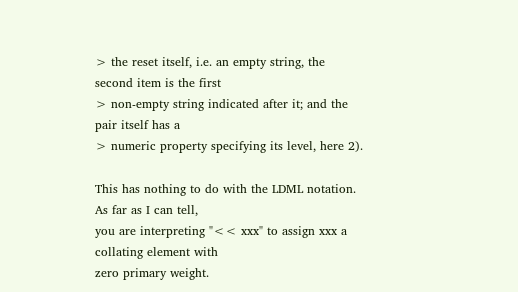> the reset itself, i.e. an empty string, the second item is the first
> non-empty string indicated after it; and the pair itself has a
> numeric property specifying its level, here 2).

This has nothing to do with the LDML notation.  As far as I can tell,
you are interpreting "<< xxx" to assign xxx a collating element with
zero primary weight.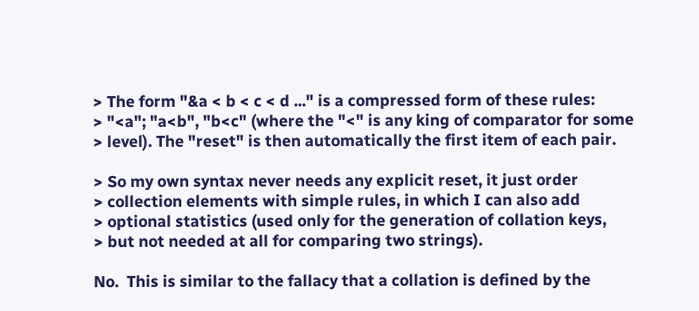> The form "&a < b < c < d ..." is a compressed form of these rules:
> "<a"; "a<b", "b<c" (where the "<" is any king of comparator for some
> level). The "reset" is then automatically the first item of each pair.

> So my own syntax never needs any explicit reset, it just order
> collection elements with simple rules, in which I can also add
> optional statistics (used only for the generation of collation keys,
> but not needed at all for comparing two strings).

No.  This is similar to the fallacy that a collation is defined by the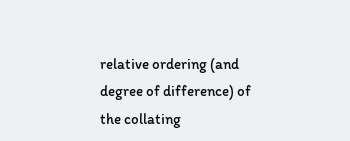relative ordering (and degree of difference) of the collating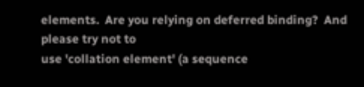elements.  Are you relying on deferred binding?  And please try not to
use 'collation element' (a sequence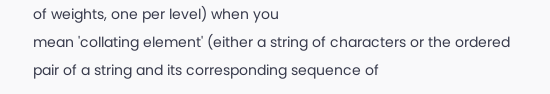of weights, one per level) when you
mean 'collating element' (either a string of characters or the ordered
pair of a string and its corresponding sequence of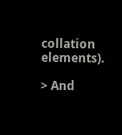collation elements).

> And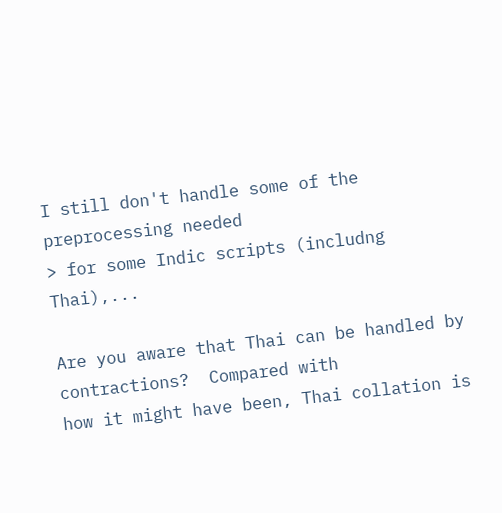I still don't handle some of the preprocessing needed
> for some Indic scripts (includng Thai),...

Are you aware that Thai can be handled by contractions?  Compared with
how it might have been, Thai collation is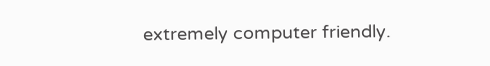extremely computer friendly.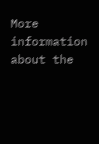More information about the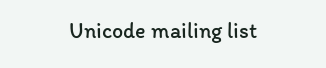Unicode mailing list